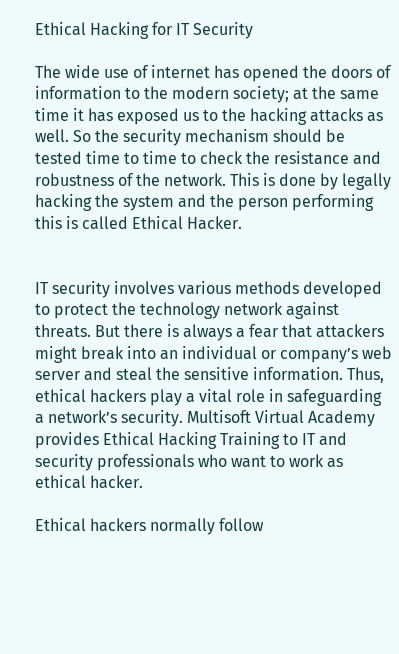Ethical Hacking for IT Security

The wide use of internet has opened the doors of information to the modern society; at the same time it has exposed us to the hacking attacks as well. So the security mechanism should be tested time to time to check the resistance and robustness of the network. This is done by legally hacking the system and the person performing this is called Ethical Hacker.


IT security involves various methods developed to protect the technology network against threats. But there is always a fear that attackers might break into an individual or company’s web server and steal the sensitive information. Thus, ethical hackers play a vital role in safeguarding a network’s security. Multisoft Virtual Academy provides Ethical Hacking Training to IT and security professionals who want to work as ethical hacker.

Ethical hackers normally follow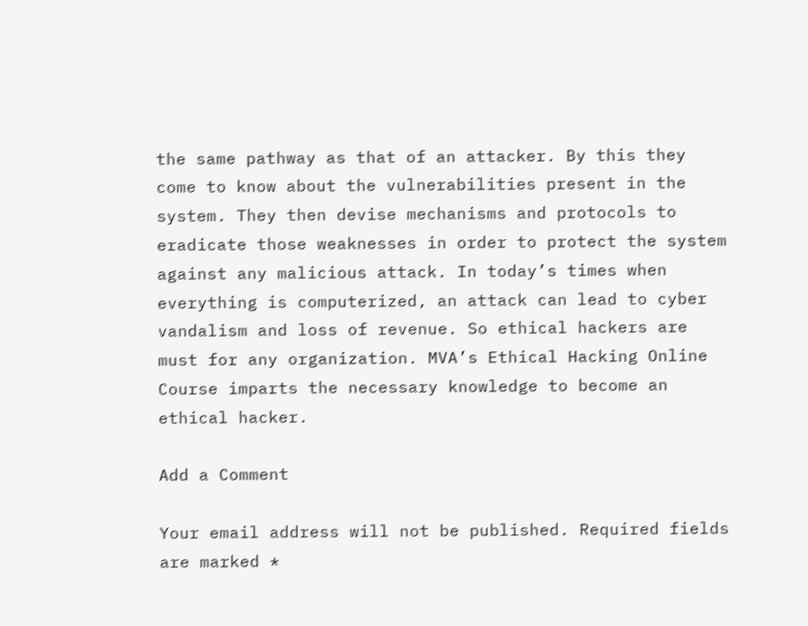the same pathway as that of an attacker. By this they come to know about the vulnerabilities present in the system. They then devise mechanisms and protocols to eradicate those weaknesses in order to protect the system against any malicious attack. In today’s times when everything is computerized, an attack can lead to cyber vandalism and loss of revenue. So ethical hackers are must for any organization. MVA’s Ethical Hacking Online Course imparts the necessary knowledge to become an ethical hacker.

Add a Comment

Your email address will not be published. Required fields are marked *